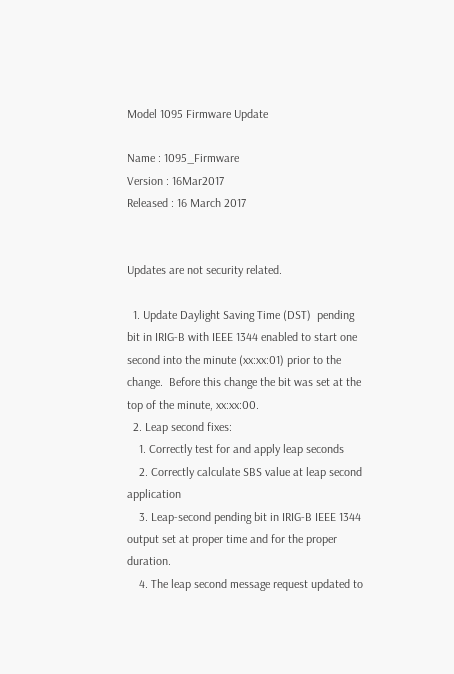Model 1095 Firmware Update

Name : 1095_Firmware
Version : 16Mar2017
Released : 16 March 2017


Updates are not security related.

  1. Update Daylight Saving Time (DST)  pending bit in IRIG-B with IEEE 1344 enabled to start one second into the minute (xx:xx:01) prior to the change.  Before this change the bit was set at the top of the minute, xx:xx:00.
  2. Leap second fixes:
    1. Correctly test for and apply leap seconds
    2. Correctly calculate SBS value at leap second application
    3. Leap-second pending bit in IRIG-B IEEE 1344 output set at proper time and for the proper duration.
    4. The leap second message request updated to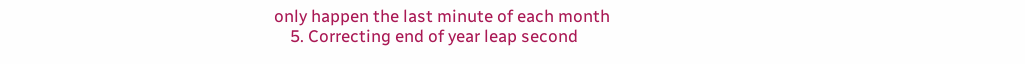only happen the last minute of each month
    5. Correcting end of year leap second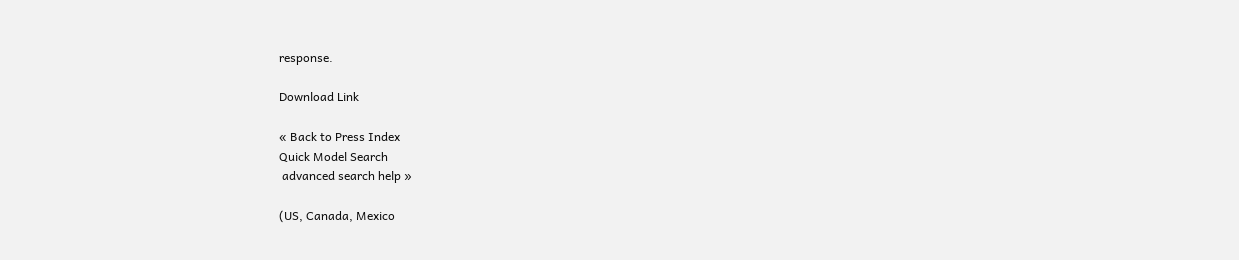response.

Download Link

« Back to Press Index
Quick Model Search
 advanced search help »

(US, Canada, Mexico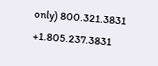only) 800.321.3831 +1.805.237.3831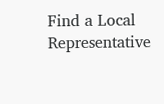Find a Local Representative